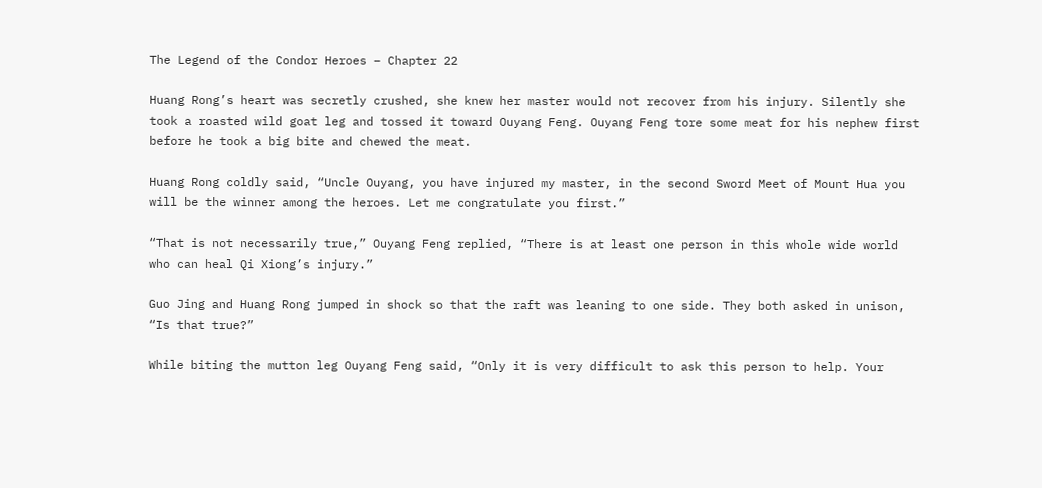The Legend of the Condor Heroes – Chapter 22

Huang Rong’s heart was secretly crushed, she knew her master would not recover from his injury. Silently she took a roasted wild goat leg and tossed it toward Ouyang Feng. Ouyang Feng tore some meat for his nephew first before he took a big bite and chewed the meat.

Huang Rong coldly said, “Uncle Ouyang, you have injured my master, in the second Sword Meet of Mount Hua you will be the winner among the heroes. Let me congratulate you first.”

“That is not necessarily true,” Ouyang Feng replied, “There is at least one person in this whole wide world who can heal Qi Xiong’s injury.”

Guo Jing and Huang Rong jumped in shock so that the raft was leaning to one side. They both asked in unison, “Is that true?”

While biting the mutton leg Ouyang Feng said, “Only it is very difficult to ask this person to help. Your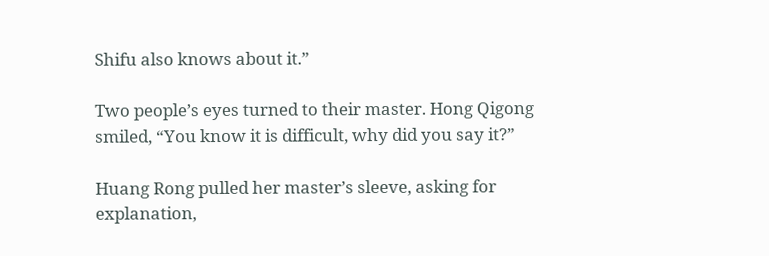Shifu also knows about it.”

Two people’s eyes turned to their master. Hong Qigong smiled, “You know it is difficult, why did you say it?”

Huang Rong pulled her master’s sleeve, asking for explanation,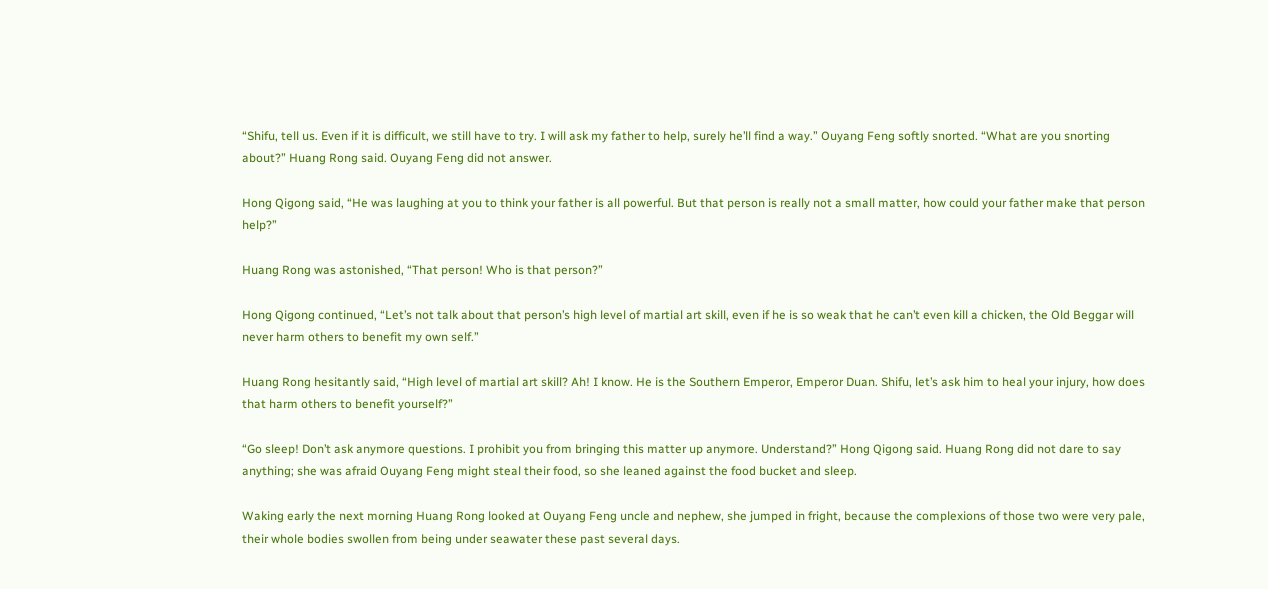“Shifu, tell us. Even if it is difficult, we still have to try. I will ask my father to help, surely he’ll find a way.” Ouyang Feng softly snorted. “What are you snorting about?” Huang Rong said. Ouyang Feng did not answer.

Hong Qigong said, “He was laughing at you to think your father is all powerful. But that person is really not a small matter, how could your father make that person help?”

Huang Rong was astonished, “That person! Who is that person?”

Hong Qigong continued, “Let’s not talk about that person’s high level of martial art skill, even if he is so weak that he can’t even kill a chicken, the Old Beggar will never harm others to benefit my own self.”

Huang Rong hesitantly said, “High level of martial art skill? Ah! I know. He is the Southern Emperor, Emperor Duan. Shifu, let’s ask him to heal your injury, how does that harm others to benefit yourself?”

“Go sleep! Don’t ask anymore questions. I prohibit you from bringing this matter up anymore. Understand?” Hong Qigong said. Huang Rong did not dare to say anything; she was afraid Ouyang Feng might steal their food, so she leaned against the food bucket and sleep.

Waking early the next morning Huang Rong looked at Ouyang Feng uncle and nephew, she jumped in fright, because the complexions of those two were very pale, their whole bodies swollen from being under seawater these past several days.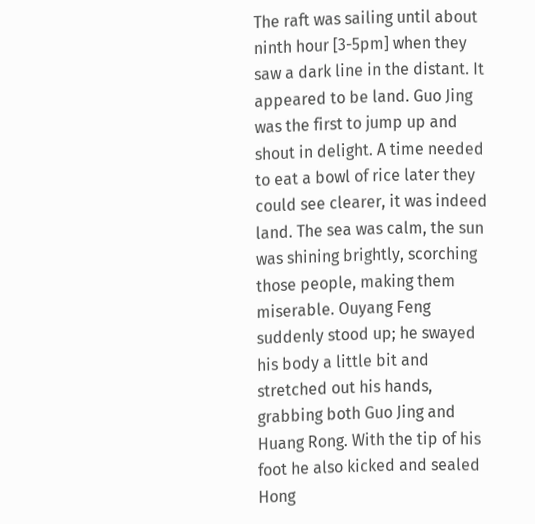The raft was sailing until about ninth hour [3-5pm] when they saw a dark line in the distant. It appeared to be land. Guo Jing was the first to jump up and shout in delight. A time needed to eat a bowl of rice later they could see clearer, it was indeed land. The sea was calm, the sun was shining brightly, scorching those people, making them miserable. Ouyang Feng suddenly stood up; he swayed his body a little bit and stretched out his hands, grabbing both Guo Jing and Huang Rong. With the tip of his foot he also kicked and sealed Hong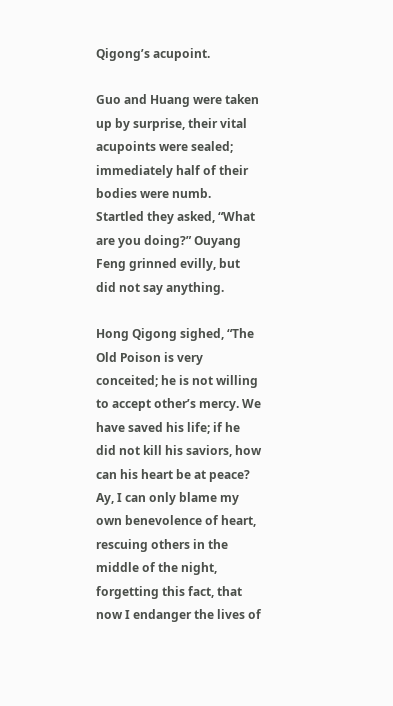Qigong’s acupoint.

Guo and Huang were taken up by surprise, their vital acupoints were sealed; immediately half of their bodies were numb. Startled they asked, “What are you doing?” Ouyang Feng grinned evilly, but did not say anything.

Hong Qigong sighed, “The Old Poison is very conceited; he is not willing to accept other’s mercy. We have saved his life; if he did not kill his saviors, how can his heart be at peace? Ay, I can only blame my own benevolence of heart, rescuing others in the middle of the night, forgetting this fact, that now I endanger the lives of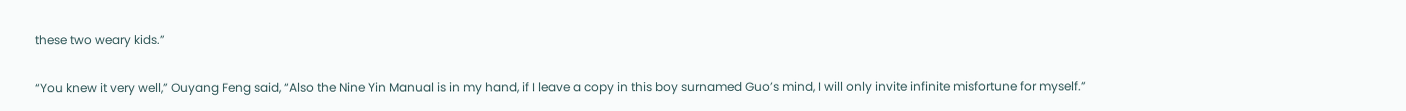these two weary kids.”

“You knew it very well,” Ouyang Feng said, “Also the Nine Yin Manual is in my hand, if I leave a copy in this boy surnamed Guo’s mind, I will only invite infinite misfortune for myself.”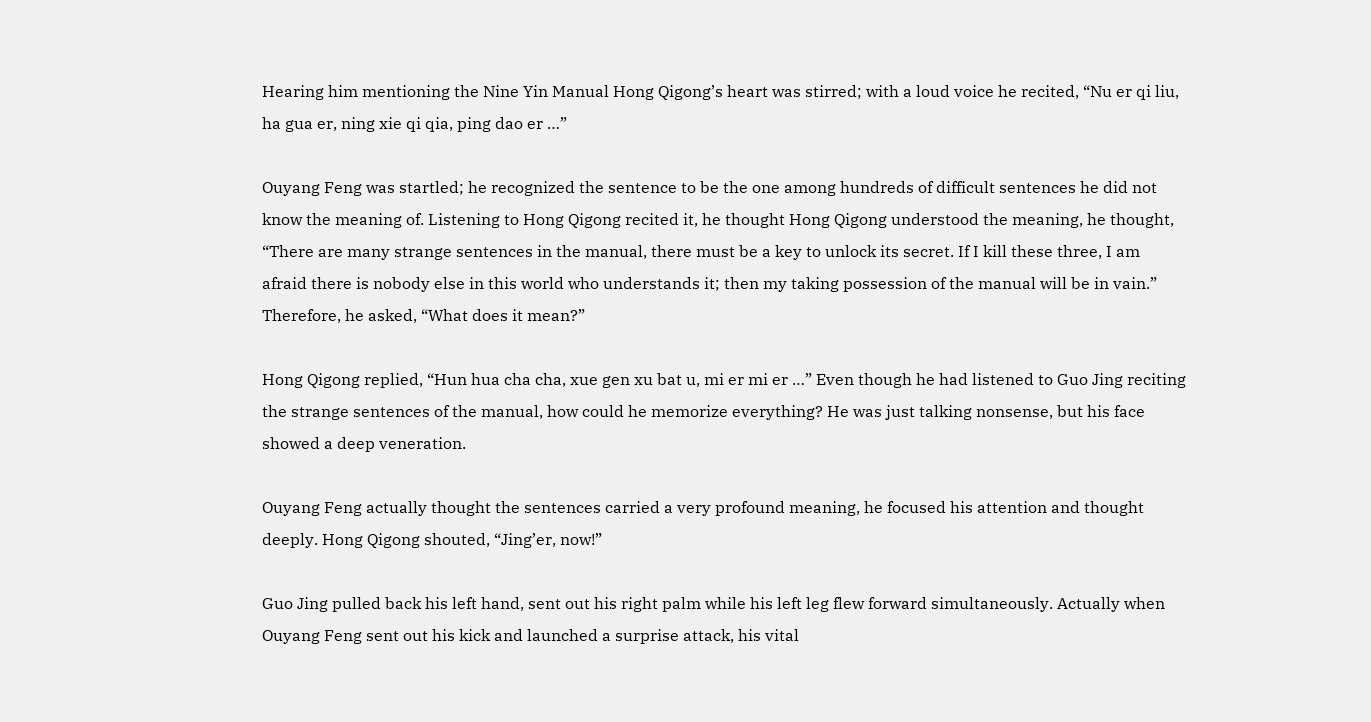Hearing him mentioning the Nine Yin Manual Hong Qigong’s heart was stirred; with a loud voice he recited, “Nu er qi liu, ha gua er, ning xie qi qia, ping dao er …”

Ouyang Feng was startled; he recognized the sentence to be the one among hundreds of difficult sentences he did not know the meaning of. Listening to Hong Qigong recited it, he thought Hong Qigong understood the meaning, he thought, “There are many strange sentences in the manual, there must be a key to unlock its secret. If I kill these three, I am afraid there is nobody else in this world who understands it; then my taking possession of the manual will be in vain.” Therefore, he asked, “What does it mean?”

Hong Qigong replied, “Hun hua cha cha, xue gen xu bat u, mi er mi er …” Even though he had listened to Guo Jing reciting the strange sentences of the manual, how could he memorize everything? He was just talking nonsense, but his face showed a deep veneration.

Ouyang Feng actually thought the sentences carried a very profound meaning, he focused his attention and thought deeply. Hong Qigong shouted, “Jing’er, now!”

Guo Jing pulled back his left hand, sent out his right palm while his left leg flew forward simultaneously. Actually when Ouyang Feng sent out his kick and launched a surprise attack, his vital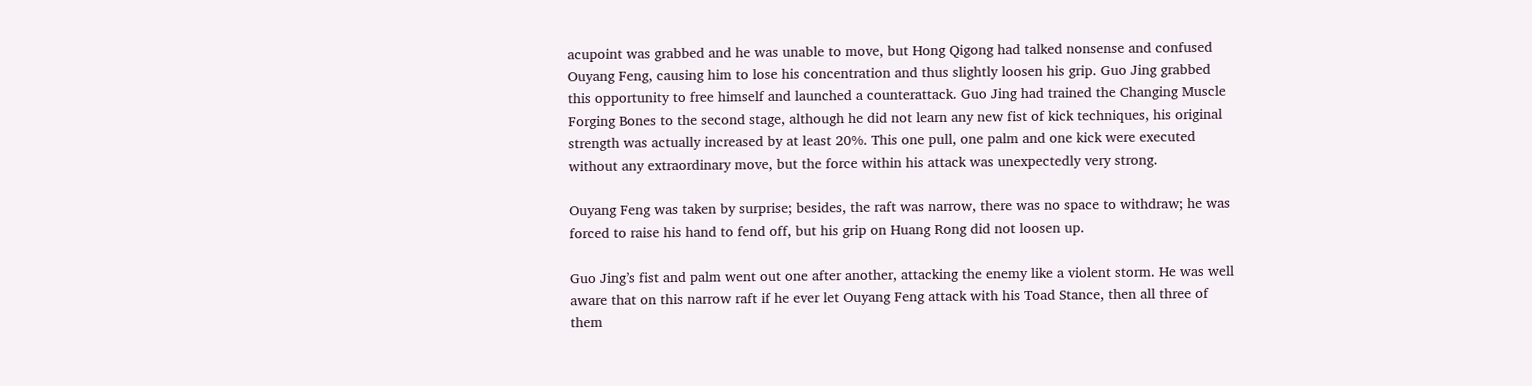acupoint was grabbed and he was unable to move, but Hong Qigong had talked nonsense and confused Ouyang Feng, causing him to lose his concentration and thus slightly loosen his grip. Guo Jing grabbed this opportunity to free himself and launched a counterattack. Guo Jing had trained the Changing Muscle Forging Bones to the second stage, although he did not learn any new fist of kick techniques, his original strength was actually increased by at least 20%. This one pull, one palm and one kick were executed without any extraordinary move, but the force within his attack was unexpectedly very strong.

Ouyang Feng was taken by surprise; besides, the raft was narrow, there was no space to withdraw; he was forced to raise his hand to fend off, but his grip on Huang Rong did not loosen up.

Guo Jing’s fist and palm went out one after another, attacking the enemy like a violent storm. He was well aware that on this narrow raft if he ever let Ouyang Feng attack with his Toad Stance, then all three of them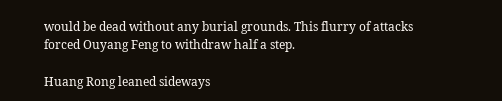would be dead without any burial grounds. This flurry of attacks forced Ouyang Feng to withdraw half a step.

Huang Rong leaned sideways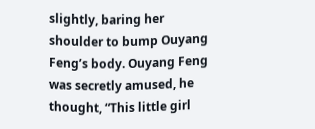slightly, baring her shoulder to bump Ouyang Feng’s body. Ouyang Feng was secretly amused, he thought, “This little girl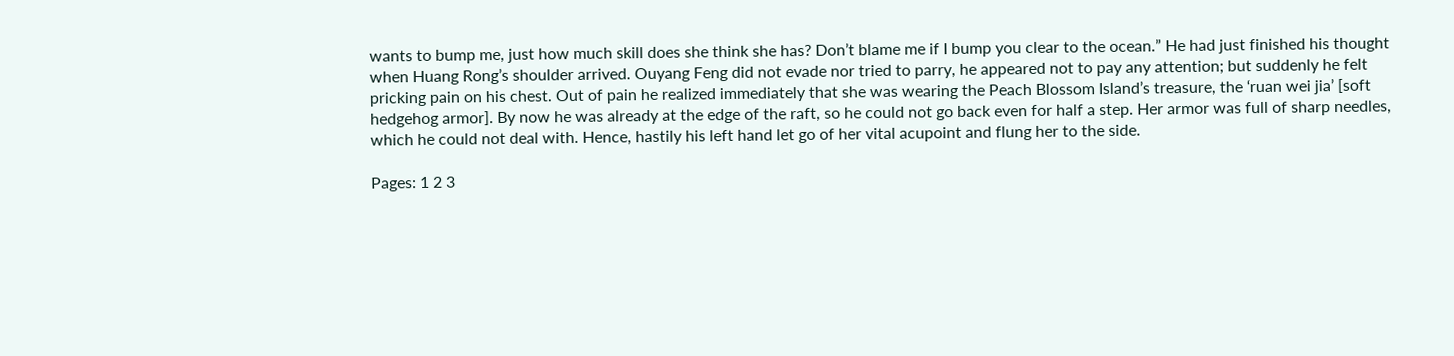wants to bump me, just how much skill does she think she has? Don’t blame me if I bump you clear to the ocean.” He had just finished his thought when Huang Rong’s shoulder arrived. Ouyang Feng did not evade nor tried to parry, he appeared not to pay any attention; but suddenly he felt pricking pain on his chest. Out of pain he realized immediately that she was wearing the Peach Blossom Island’s treasure, the ‘ruan wei jia’ [soft hedgehog armor]. By now he was already at the edge of the raft, so he could not go back even for half a step. Her armor was full of sharp needles, which he could not deal with. Hence, hastily his left hand let go of her vital acupoint and flung her to the side.

Pages: 1 2 3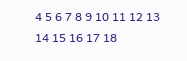4 5 6 7 8 9 10 11 12 13 14 15 16 17 18